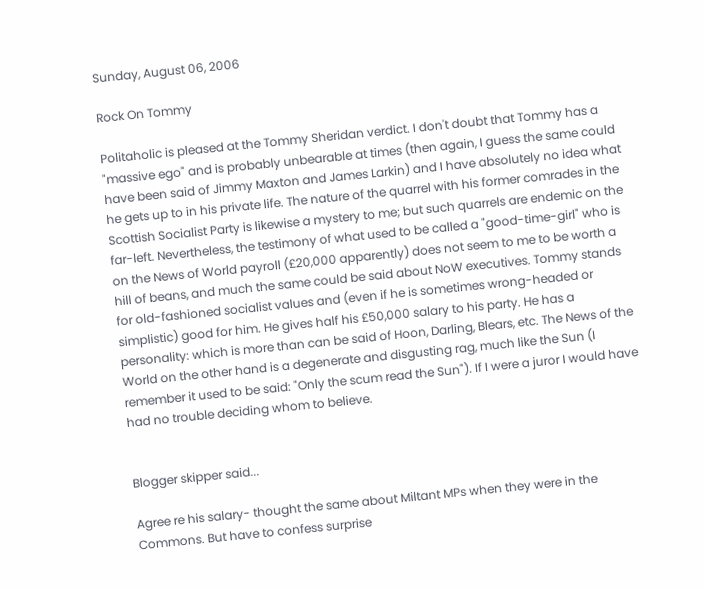Sunday, August 06, 2006

Rock On Tommy

Politaholic is pleased at the Tommy Sheridan verdict. I don't doubt that Tommy has a "massive ego" and is probably unbearable at times (then again, I guess the same could have been said of Jimmy Maxton and James Larkin) and I have absolutely no idea what he gets up to in his private life. The nature of the quarrel with his former comrades in the Scottish Socialist Party is likewise a mystery to me; but such quarrels are endemic on the far-left. Nevertheless, the testimony of what used to be called a "good-time-girl" who is on the News of World payroll (£20,000 apparently) does not seem to me to be worth a hill of beans, and much the same could be said about NoW executives. Tommy stands for old-fashioned socialist values and (even if he is sometimes wrong-headed or simplistic) good for him. He gives half his £50,000 salary to his party. He has a personality: which is more than can be said of Hoon, Darling, Blears, etc. The News of the World on the other hand is a degenerate and disgusting rag, much like the Sun (I remember it used to be said: "Only the scum read the Sun"). If I were a juror I would have had no trouble deciding whom to believe.


Blogger skipper said...

Agree re his salary- thought the same about Miltant MPs when they were in the Commons. But have to confess surprise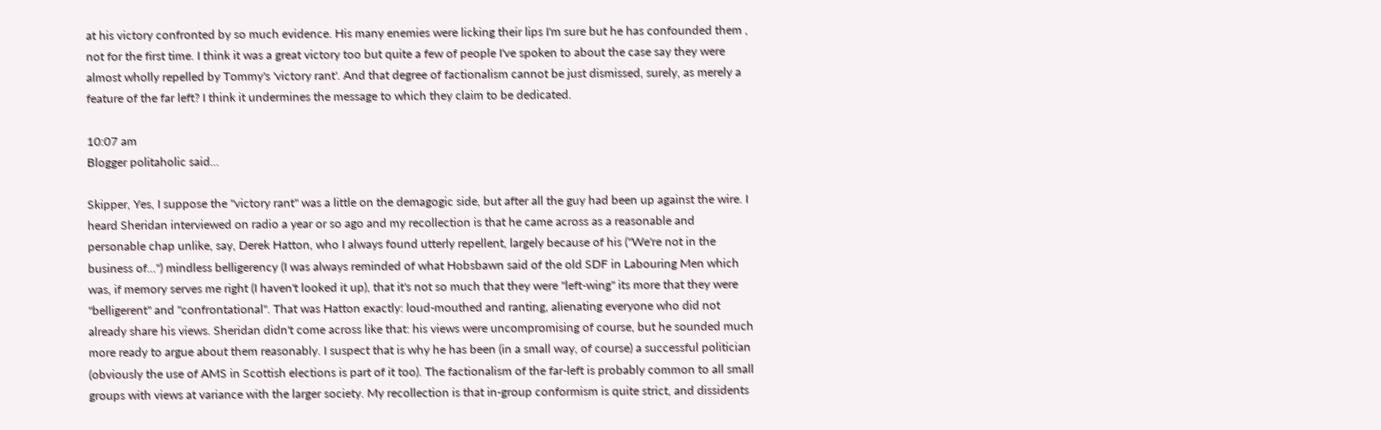at his victory confronted by so much evidence. His many enemies were licking their lips I'm sure but he has confounded them , not for the first time. I think it was a great victory too but quite a few of people I've spoken to about the case say they were almost wholly repelled by Tommy's 'victory rant'. And that degree of factionalism cannot be just dismissed, surely, as merely a feature of the far left? I think it undermines the message to which they claim to be dedicated.

10:07 am
Blogger politaholic said...

Skipper, Yes, I suppose the "victory rant" was a little on the demagogic side, but after all the guy had been up against the wire. I heard Sheridan interviewed on radio a year or so ago and my recollection is that he came across as a reasonable and personable chap unlike, say, Derek Hatton, who I always found utterly repellent, largely because of his ("We're not in the business of...") mindless belligerency (I was always reminded of what Hobsbawn said of the old SDF in Labouring Men which was, if memory serves me right (I haven't looked it up), that it's not so much that they were "left-wing" its more that they were "belligerent" and "confrontational". That was Hatton exactly: loud-mouthed and ranting, alienating everyone who did not already share his views. Sheridan didn't come across like that: his views were uncompromising of course, but he sounded much more ready to argue about them reasonably. I suspect that is why he has been (in a small way, of course) a successful politician (obviously the use of AMS in Scottish elections is part of it too). The factionalism of the far-left is probably common to all small groups with views at variance with the larger society. My recollection is that in-group conformism is quite strict, and dissidents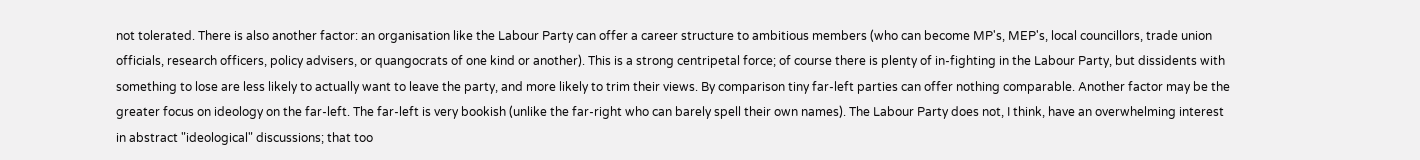not tolerated. There is also another factor: an organisation like the Labour Party can offer a career structure to ambitious members (who can become MP's, MEP's, local councillors, trade union officials, research officers, policy advisers, or quangocrats of one kind or another). This is a strong centripetal force; of course there is plenty of in-fighting in the Labour Party, but dissidents with something to lose are less likely to actually want to leave the party, and more likely to trim their views. By comparison tiny far-left parties can offer nothing comparable. Another factor may be the greater focus on ideology on the far-left. The far-left is very bookish (unlike the far-right who can barely spell their own names). The Labour Party does not, I think, have an overwhelming interest in abstract "ideological" discussions; that too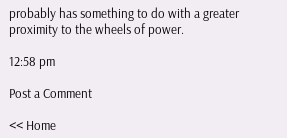probably has something to do with a greater proximity to the wheels of power.

12:58 pm

Post a Comment

<< Home